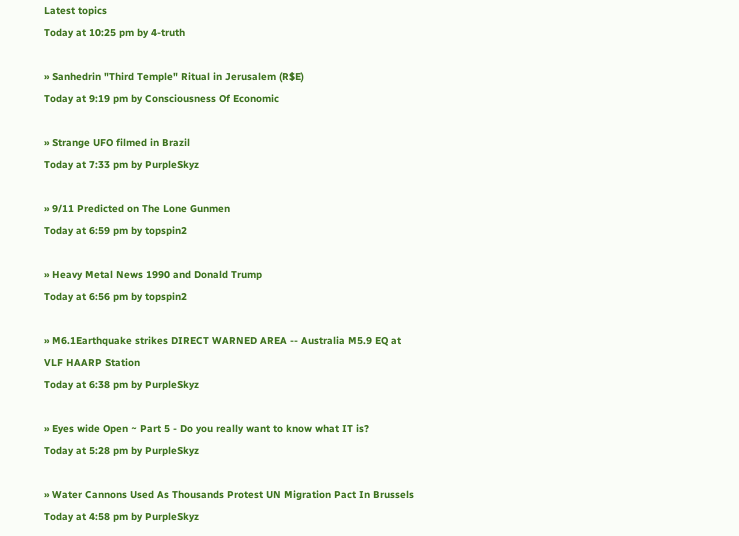Latest topics
Today at 10:25 pm by 4-truth

» Sanhedrin "Third Temple" Ritual in Jerusalem (R$E)
Today at 9:19 pm by Consciousness Of Economic

» Strange UFO filmed in Brazil
Today at 7:33 pm by PurpleSkyz

» 9/11 Predicted on The Lone Gunmen
Today at 6:59 pm by topspin2

» Heavy Metal News 1990 and Donald Trump
Today at 6:56 pm by topspin2

» M6.1Earthquake strikes DIRECT WARNED AREA -- Australia M5.9 EQ at VLF HAARP Station
Today at 6:38 pm by PurpleSkyz

» Eyes wide Open ~ Part 5 - Do you really want to know what IT is?
Today at 5:28 pm by PurpleSkyz

» Water Cannons Used As Thousands Protest UN Migration Pact In Brussels
Today at 4:58 pm by PurpleSkyz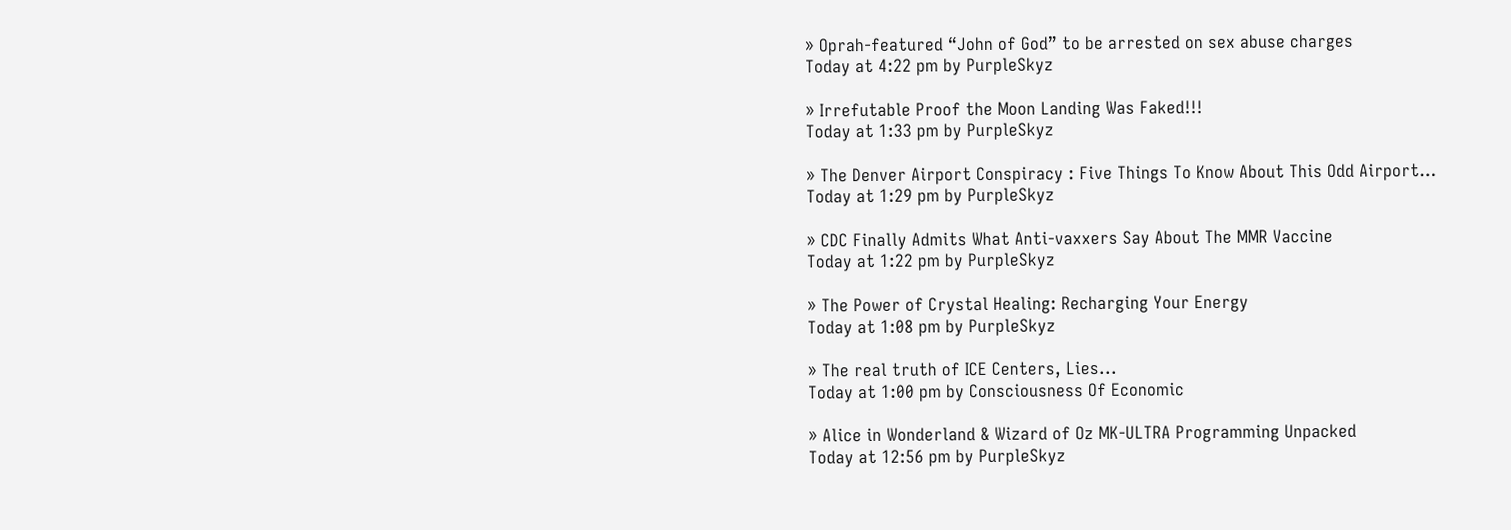» Oprah-featured “John of God” to be arrested on sex abuse charges
Today at 4:22 pm by PurpleSkyz

» Irrefutable Proof the Moon Landing Was Faked!!!
Today at 1:33 pm by PurpleSkyz

» The Denver Airport Conspiracy : Five Things To Know About This Odd Airport…
Today at 1:29 pm by PurpleSkyz

» CDC Finally Admits What Anti-vaxxers Say About The MMR Vaccine
Today at 1:22 pm by PurpleSkyz

» The Power of Crystal Healing: Recharging Your Energy
Today at 1:08 pm by PurpleSkyz

» The real truth of ICE Centers, Lies...
Today at 1:00 pm by Consciousness Of Economic

» Alice in Wonderland & Wizard of Oz MK-ULTRA Programming Unpacked
Today at 12:56 pm by PurpleSkyz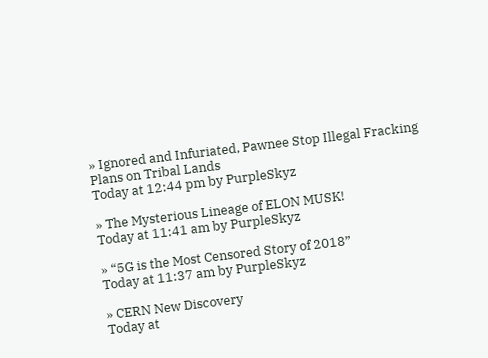» Ignored and Infuriated, Pawnee Stop Illegal Fracking Plans on Tribal Lands
Today at 12:44 pm by PurpleSkyz

» The Mysterious Lineage of ELON MUSK!
Today at 11:41 am by PurpleSkyz

» “5G is the Most Censored Story of 2018”
Today at 11:37 am by PurpleSkyz

» CERN New Discovery
Today at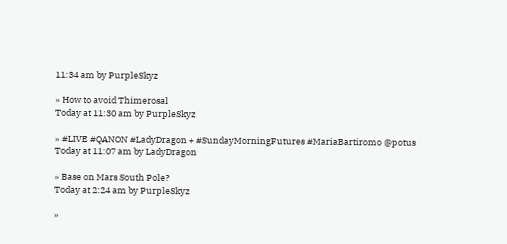11:34 am by PurpleSkyz

» How to avoid Thimerosal
Today at 11:30 am by PurpleSkyz

» #LIVE #QANON #LadyDragon + #SundayMorningFutures #MariaBartiromo @potus
Today at 11:07 am by LadyDragon

» Base on Mars South Pole?
Today at 2:24 am by PurpleSkyz

»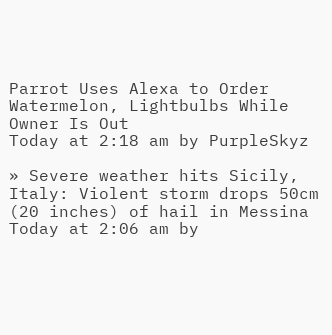Parrot Uses Alexa to Order Watermelon, Lightbulbs While Owner Is Out
Today at 2:18 am by PurpleSkyz

» Severe weather hits Sicily, Italy: Violent storm drops 50cm (20 inches) of hail in Messina
Today at 2:06 am by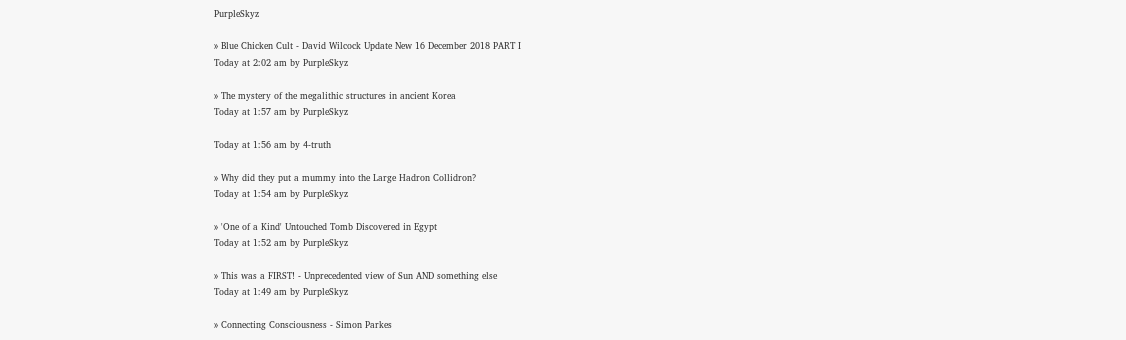PurpleSkyz

» Blue Chicken Cult - David Wilcock Update New 16 December 2018 PART I
Today at 2:02 am by PurpleSkyz

» The mystery of the megalithic structures in ancient Korea
Today at 1:57 am by PurpleSkyz

Today at 1:56 am by 4-truth

» Why did they put a mummy into the Large Hadron Collidron?
Today at 1:54 am by PurpleSkyz

» 'One of a Kind' Untouched Tomb Discovered in Egypt
Today at 1:52 am by PurpleSkyz

» This was a FIRST! - Unprecedented view of Sun AND something else
Today at 1:49 am by PurpleSkyz

» Connecting Consciousness - Simon Parkes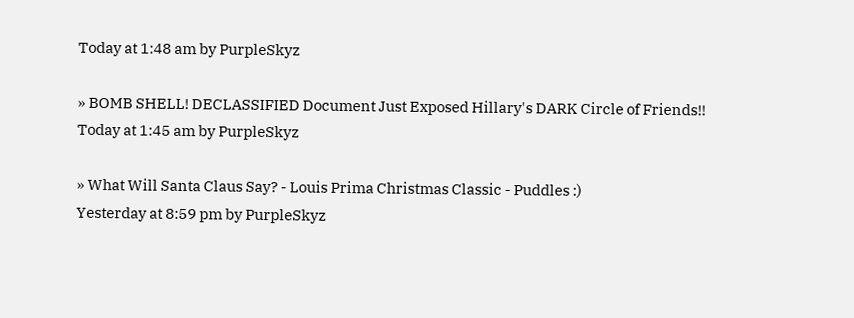Today at 1:48 am by PurpleSkyz

» BOMB SHELL! DECLASSIFIED Document Just Exposed Hillary's DARK Circle of Friends!!
Today at 1:45 am by PurpleSkyz

» What Will Santa Claus Say? - Louis Prima Christmas Classic - Puddles :)
Yesterday at 8:59 pm by PurpleSkyz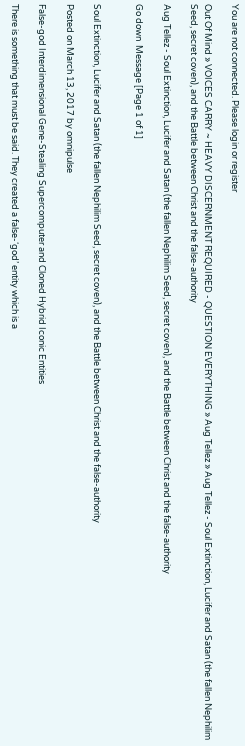You are not connected. Please login or register

Out Of Mind » VOICES CARRY ~ HEAVY DISCERNMENT REQUIRED - QUESTION EVERYTHING » Aug Tellez » Aug Tellez - Soul Extinction, Lucifer and Satan (the fallen Nephilim Seed, secret coven), and the Battle between Christ and the false-authority

Aug Tellez - Soul Extinction, Lucifer and Satan (the fallen Nephilim Seed, secret coven), and the Battle between Christ and the false-authority

Go down  Message [Page 1 of 1]


Soul Extinction, Lucifer and Satan (the fallen Nephilim Seed, secret coven), and the Battle between Christ and the false-authority

Posted on March 13, 2017 by omnipulse

False-god Interdimensional Gene-Stealing Supercomputer and Cloned Hybrid Iconic Entities

There is something that must be said. They created a false-‘god’ entity which is a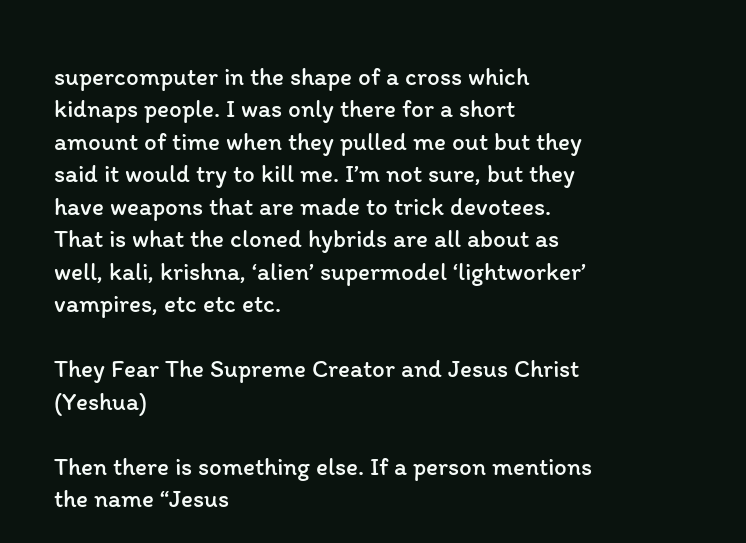supercomputer in the shape of a cross which kidnaps people. I was only there for a short amount of time when they pulled me out but they said it would try to kill me. I’m not sure, but they have weapons that are made to trick devotees. That is what the cloned hybrids are all about as well, kali, krishna, ‘alien’ supermodel ‘lightworker’ vampires, etc etc etc.

They Fear The Supreme Creator and Jesus Christ (Yeshua)

Then there is something else. If a person mentions the name “Jesus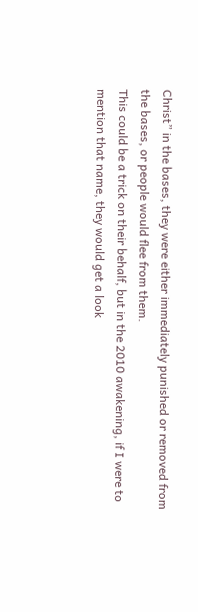Christ” in the bases, they were either immediately punished or removed from the bases, or people would flee from them.
This could be a trick on their behalf, but in the 2010 awakening, if I were to mention that name, they would get a look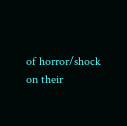of horror/shock on their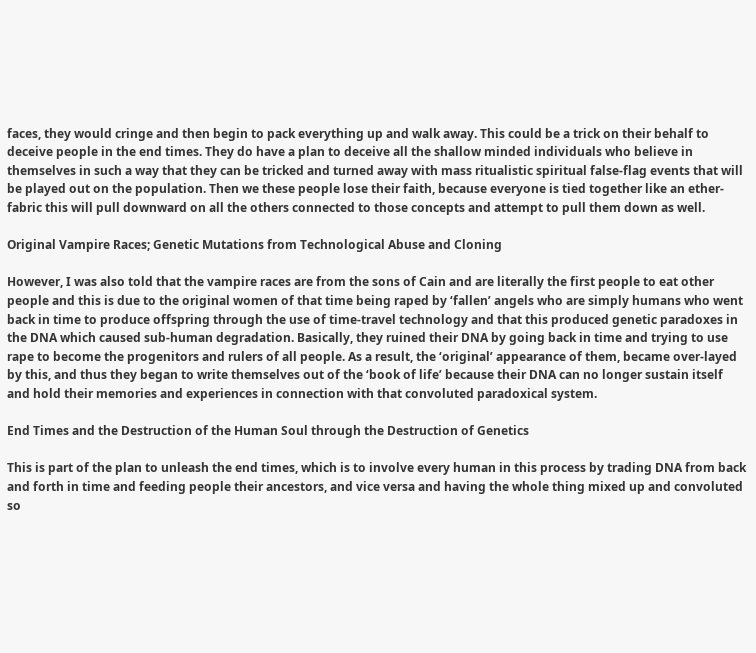faces, they would cringe and then begin to pack everything up and walk away. This could be a trick on their behalf to deceive people in the end times. They do have a plan to deceive all the shallow minded individuals who believe in themselves in such a way that they can be tricked and turned away with mass ritualistic spiritual false-flag events that will be played out on the population. Then we these people lose their faith, because everyone is tied together like an ether-fabric this will pull downward on all the others connected to those concepts and attempt to pull them down as well.

Original Vampire Races; Genetic Mutations from Technological Abuse and Cloning

However, I was also told that the vampire races are from the sons of Cain and are literally the first people to eat other people and this is due to the original women of that time being raped by ‘fallen’ angels who are simply humans who went back in time to produce offspring through the use of time-travel technology and that this produced genetic paradoxes in the DNA which caused sub-human degradation. Basically, they ruined their DNA by going back in time and trying to use rape to become the progenitors and rulers of all people. As a result, the ‘original’ appearance of them, became over-layed by this, and thus they began to write themselves out of the ‘book of life’ because their DNA can no longer sustain itself and hold their memories and experiences in connection with that convoluted paradoxical system.

End Times and the Destruction of the Human Soul through the Destruction of Genetics

This is part of the plan to unleash the end times, which is to involve every human in this process by trading DNA from back and forth in time and feeding people their ancestors, and vice versa and having the whole thing mixed up and convoluted so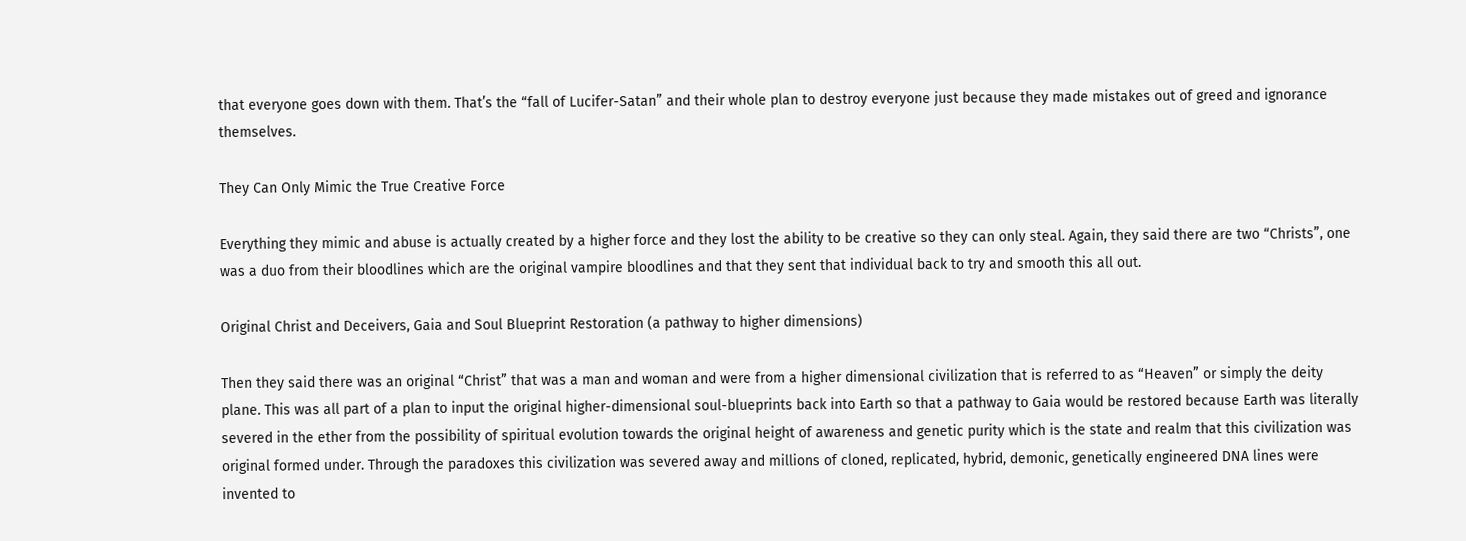that everyone goes down with them. That’s the “fall of Lucifer-Satan” and their whole plan to destroy everyone just because they made mistakes out of greed and ignorance themselves.

They Can Only Mimic the True Creative Force

Everything they mimic and abuse is actually created by a higher force and they lost the ability to be creative so they can only steal. Again, they said there are two “Christs”, one was a duo from their bloodlines which are the original vampire bloodlines and that they sent that individual back to try and smooth this all out.

Original Christ and Deceivers, Gaia and Soul Blueprint Restoration (a pathway to higher dimensions)

Then they said there was an original “Christ” that was a man and woman and were from a higher dimensional civilization that is referred to as “Heaven” or simply the deity plane. This was all part of a plan to input the original higher-dimensional soul-blueprints back into Earth so that a pathway to Gaia would be restored because Earth was literally severed in the ether from the possibility of spiritual evolution towards the original height of awareness and genetic purity which is the state and realm that this civilization was original formed under. Through the paradoxes this civilization was severed away and millions of cloned, replicated, hybrid, demonic, genetically engineered DNA lines were invented to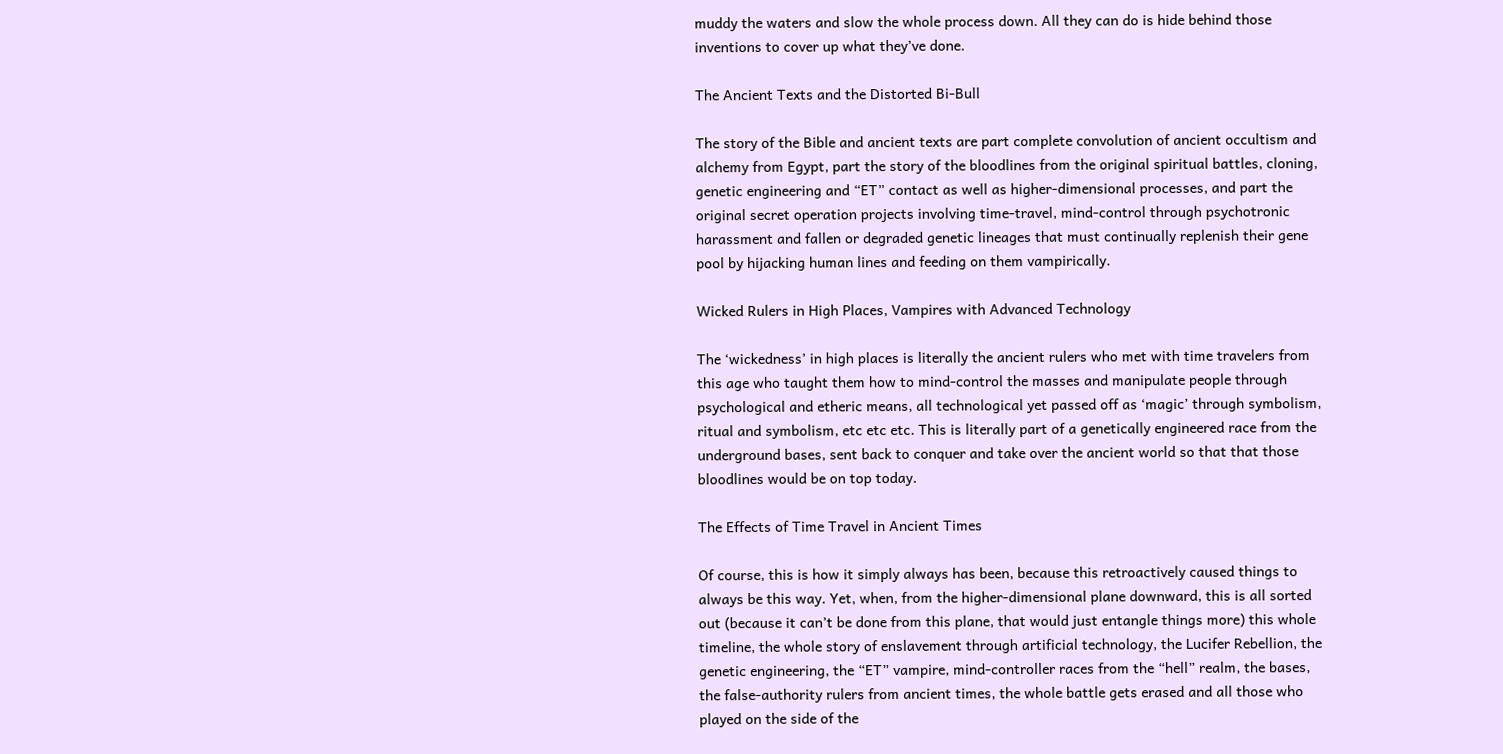muddy the waters and slow the whole process down. All they can do is hide behind those inventions to cover up what they’ve done.

The Ancient Texts and the Distorted Bi-Bull

The story of the Bible and ancient texts are part complete convolution of ancient occultism and alchemy from Egypt, part the story of the bloodlines from the original spiritual battles, cloning, genetic engineering and “ET” contact as well as higher-dimensional processes, and part the original secret operation projects involving time-travel, mind-control through psychotronic harassment and fallen or degraded genetic lineages that must continually replenish their gene pool by hijacking human lines and feeding on them vampirically.

Wicked Rulers in High Places, Vampires with Advanced Technology

The ‘wickedness’ in high places is literally the ancient rulers who met with time travelers from this age who taught them how to mind-control the masses and manipulate people through psychological and etheric means, all technological yet passed off as ‘magic’ through symbolism, ritual and symbolism, etc etc etc. This is literally part of a genetically engineered race from the underground bases, sent back to conquer and take over the ancient world so that that those bloodlines would be on top today.

The Effects of Time Travel in Ancient Times

Of course, this is how it simply always has been, because this retroactively caused things to always be this way. Yet, when, from the higher-dimensional plane downward, this is all sorted out (because it can’t be done from this plane, that would just entangle things more) this whole timeline, the whole story of enslavement through artificial technology, the Lucifer Rebellion, the genetic engineering, the “ET” vampire, mind-controller races from the “hell” realm, the bases, the false-authority rulers from ancient times, the whole battle gets erased and all those who played on the side of the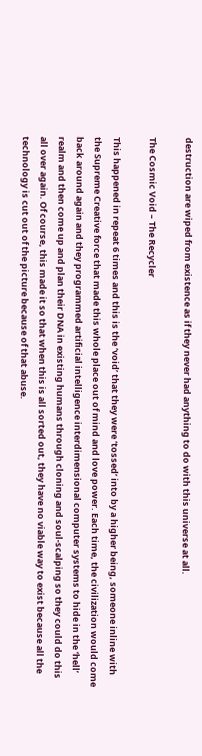destruction are wiped from existence as if they never had anything to do with this universe at all.

The Cosmic Void – The Recycler

This happened in repeat 6 times and this is the ‘void’ that they were ‘tossed’ into by a higher being, someone inline with the Supreme Creative force that made this whole place out of mind and love power. Each time, the civilization would come back around again and they programmed artificial intelligence interdimensional computer systems to hide in the ‘hell’ realm and then come up and plan their DNA in existing humans through cloning and soul-scalping so they could do this all over again. Of course, this made it so that when this is all sorted out, they have no viable way to exist because all the technology is cut out of the picture because of that abuse.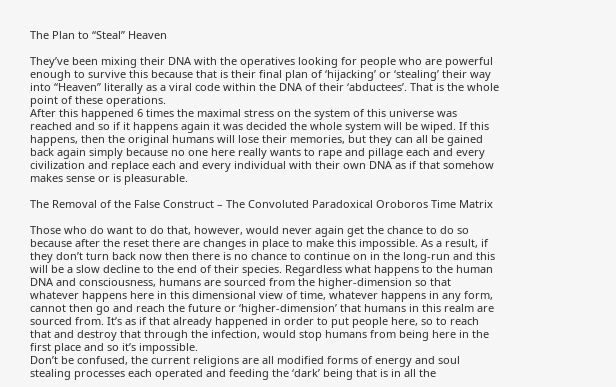The Plan to “Steal” Heaven

They’ve been mixing their DNA with the operatives looking for people who are powerful enough to survive this because that is their final plan of ‘hijacking’ or ‘stealing’ their way into “Heaven” literally as a viral code within the DNA of their ‘abductees’. That is the whole point of these operations.
After this happened 6 times the maximal stress on the system of this universe was reached and so if it happens again it was decided the whole system will be wiped. If this happens, then the original humans will lose their memories, but they can all be gained back again simply because no one here really wants to rape and pillage each and every civilization and replace each and every individual with their own DNA as if that somehow makes sense or is pleasurable.

The Removal of the False Construct – The Convoluted Paradoxical Oroboros Time Matrix

Those who do want to do that, however, would never again get the chance to do so because after the reset there are changes in place to make this impossible. As a result, if they don’t turn back now then there is no chance to continue on in the long-run and this will be a slow decline to the end of their species. Regardless what happens to the human DNA and consciousness, humans are sourced from the higher-dimension so that whatever happens here in this dimensional view of time, whatever happens in any form, cannot then go and reach the future or ‘higher-dimension’ that humans in this realm are sourced from. It’s as if that already happened in order to put people here, so to reach that and destroy that through the infection, would stop humans from being here in the first place and so it’s impossible.
Don’t be confused, the current religions are all modified forms of energy and soul stealing processes each operated and feeding the ‘dark’ being that is in all the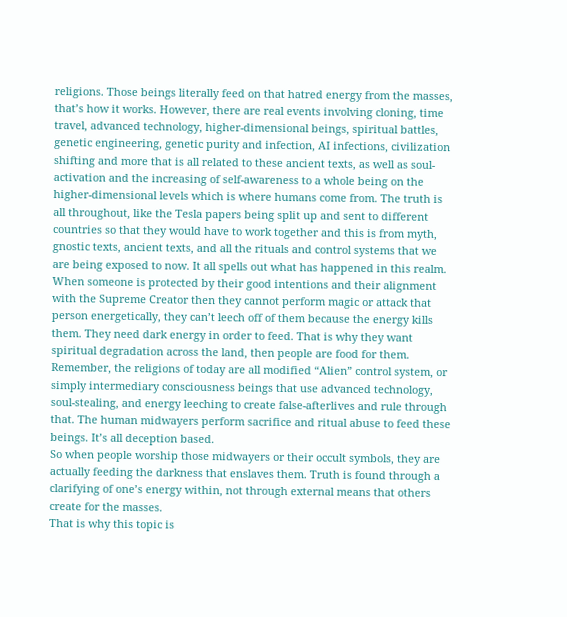religions. Those beings literally feed on that hatred energy from the masses, that’s how it works. However, there are real events involving cloning, time travel, advanced technology, higher-dimensional beings, spiritual battles, genetic engineering, genetic purity and infection, AI infections, civilization shifting and more that is all related to these ancient texts, as well as soul-activation and the increasing of self-awareness to a whole being on the higher-dimensional levels which is where humans come from. The truth is all throughout, like the Tesla papers being split up and sent to different countries so that they would have to work together and this is from myth, gnostic texts, ancient texts, and all the rituals and control systems that we are being exposed to now. It all spells out what has happened in this realm.
When someone is protected by their good intentions and their alignment with the Supreme Creator then they cannot perform magic or attack that person energetically, they can’t leech off of them because the energy kills them. They need dark energy in order to feed. That is why they want spiritual degradation across the land, then people are food for them.
Remember, the religions of today are all modified “Alien” control system, or simply intermediary consciousness beings that use advanced technology, soul-stealing, and energy leeching to create false-afterlives and rule through that. The human midwayers perform sacrifice and ritual abuse to feed these beings. It’s all deception based.
So when people worship those midwayers or their occult symbols, they are actually feeding the darkness that enslaves them. Truth is found through a clarifying of one’s energy within, not through external means that others create for the masses.
That is why this topic is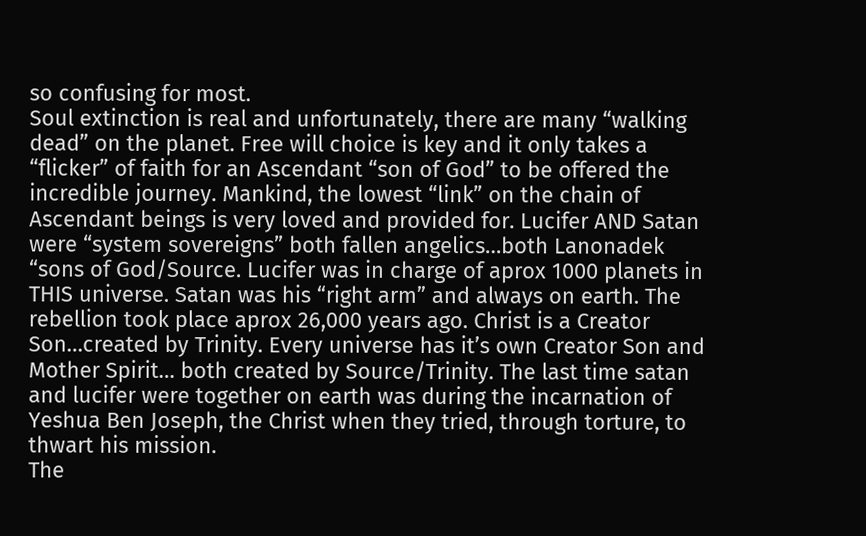so confusing for most.
Soul extinction is real and unfortunately, there are many “walking dead” on the planet. Free will choice is key and it only takes a “flicker” of faith for an Ascendant “son of God” to be offered the incredible journey. Mankind, the lowest “link” on the chain of Ascendant beings is very loved and provided for. Lucifer AND Satan were “system sovereigns” both fallen angelics…both Lanonadek “sons of God/Source. Lucifer was in charge of aprox 1000 planets in THIS universe. Satan was his “right arm” and always on earth. The rebellion took place aprox 26,000 years ago. Christ is a Creator Son…created by Trinity. Every universe has it’s own Creator Son and Mother Spirit… both created by Source/Trinity. The last time satan and lucifer were together on earth was during the incarnation of Yeshua Ben Joseph, the Christ when they tried, through torture, to thwart his mission.
The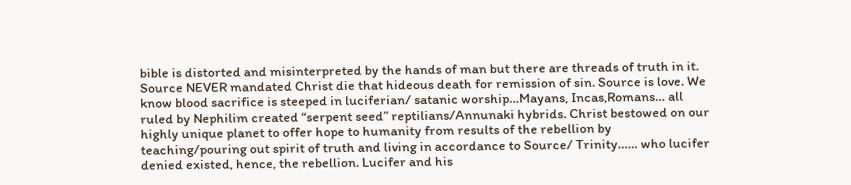bible is distorted and misinterpreted by the hands of man but there are threads of truth in it. Source NEVER mandated Christ die that hideous death for remission of sin. Source is love. We know blood sacrifice is steeped in luciferian/ satanic worship…Mayans, Incas,Romans… all ruled by Nephilim created “serpent seed” reptilians/Annunaki hybrids. Christ bestowed on our highly unique planet to offer hope to humanity from results of the rebellion by teaching/pouring out spirit of truth and living in accordance to Source/ Trinity…… who lucifer denied existed, hence, the rebellion. Lucifer and his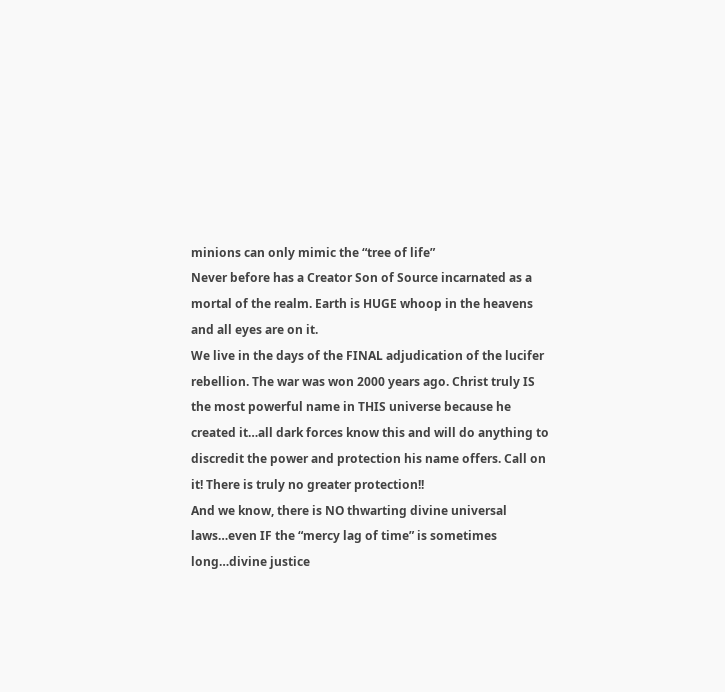minions can only mimic the “tree of life”
Never before has a Creator Son of Source incarnated as a mortal of the realm. Earth is HUGE whoop in the heavens and all eyes are on it.
We live in the days of the FINAL adjudication of the lucifer rebellion. The war was won 2000 years ago. Christ truly IS the most powerful name in THIS universe because he created it…all dark forces know this and will do anything to discredit the power and protection his name offers. Call on it! There is truly no greater protection!!
And we know, there is NO thwarting divine universal laws…even IF the “mercy lag of time” is sometimes long…divine justice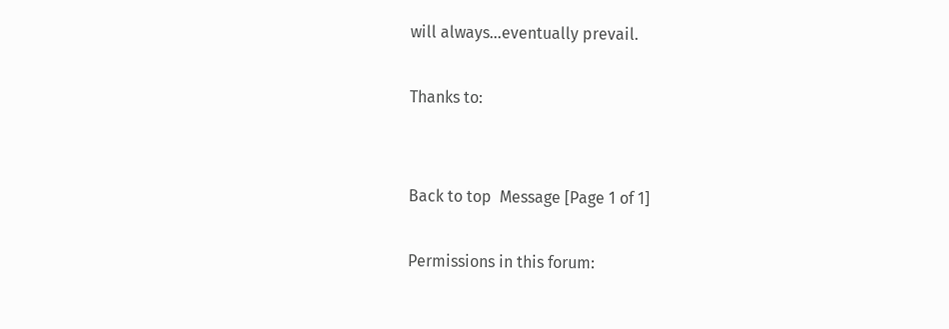will always…eventually prevail.

Thanks to:


Back to top  Message [Page 1 of 1]

Permissions in this forum: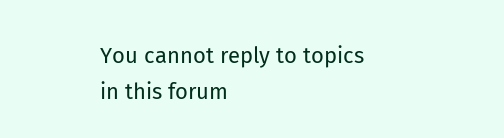You cannot reply to topics in this forum